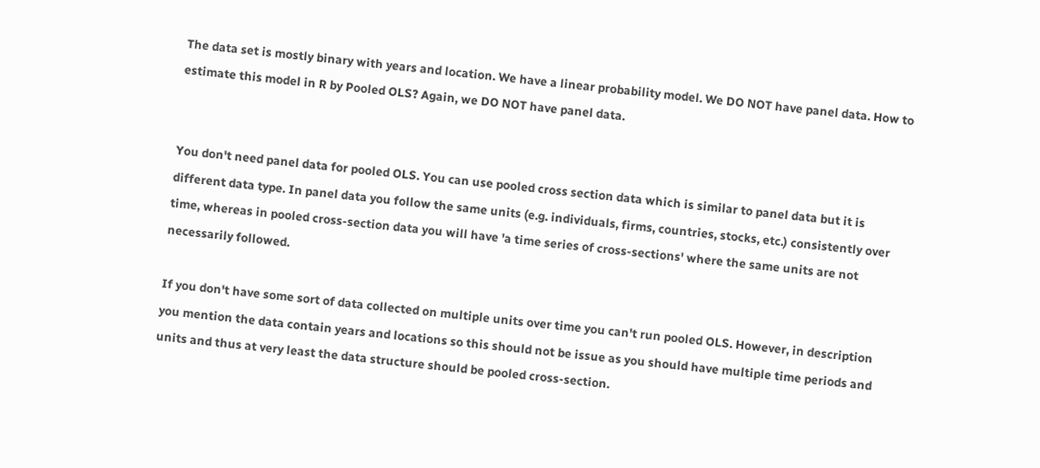The data set is mostly binary with years and location. We have a linear probability model. We DO NOT have panel data. How to estimate this model in R by Pooled OLS? Again, we DO NOT have panel data.


You don't need panel data for pooled OLS. You can use pooled cross section data which is similar to panel data but it is different data type. In panel data you follow the same units (e.g. individuals, firms, countries, stocks, etc.) consistently over time, whereas in pooled cross-section data you will have 'a time series of cross-sections' where the same units are not necessarily followed.

If you don't have some sort of data collected on multiple units over time you can't run pooled OLS. However, in description you mention the data contain years and locations so this should not be issue as you should have multiple time periods and units and thus at very least the data structure should be pooled cross-section.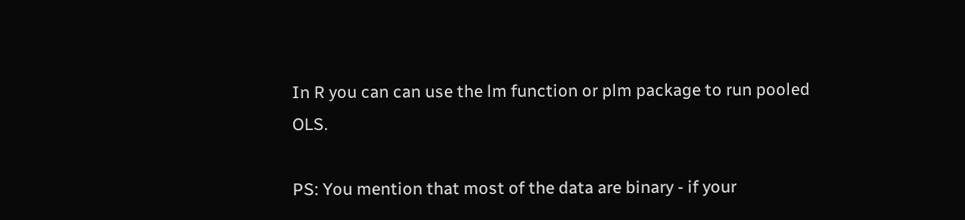In R you can can use the lm function or plm package to run pooled OLS.

PS: You mention that most of the data are binary - if your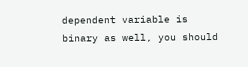dependent variable is binary as well, you should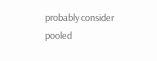probably consider pooled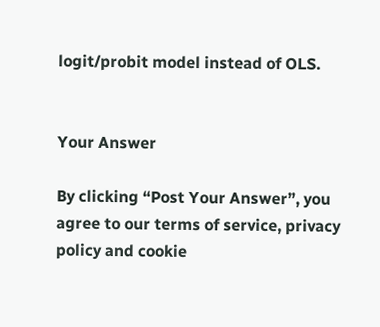logit/probit model instead of OLS.


Your Answer

By clicking “Post Your Answer”, you agree to our terms of service, privacy policy and cookie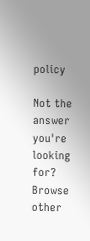policy

Not the answer you're looking for? Browse other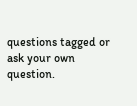questions tagged or ask your own question.